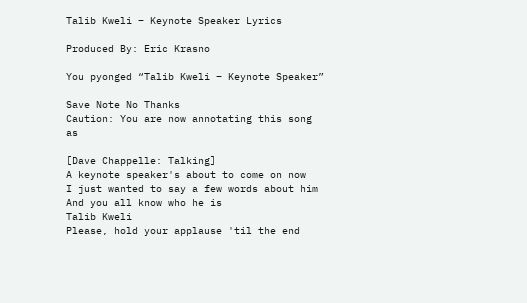Talib Kweli – Keynote Speaker Lyrics

Produced By: Eric Krasno

You pyonged “Talib Kweli – Keynote Speaker”

Save Note No Thanks
Caution: You are now annotating this song as

[Dave Chappelle: Talking]
A keynote speaker's about to come on now
I just wanted to say a few words about him
And you all know who he is
Talib Kweli
Please, hold your applause 'til the end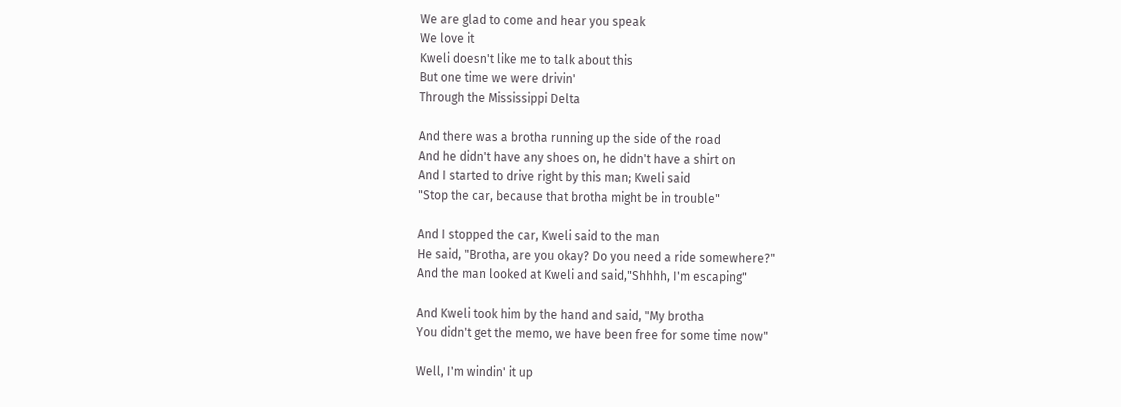We are glad to come and hear you speak
We love it
Kweli doesn't like me to talk about this
But one time we were drivin'
Through the Mississippi Delta

And there was a brotha running up the side of the road
And he didn't have any shoes on, he didn't have a shirt on
And I started to drive right by this man; Kweli said
"Stop the car, because that brotha might be in trouble"

And I stopped the car, Kweli said to the man
He said, "Brotha, are you okay? Do you need a ride somewhere?"
And the man looked at Kweli and said,"Shhhh, I'm escaping"

And Kweli took him by the hand and said, "My brotha
You didn't get the memo, we have been free for some time now"

Well, I'm windin' it up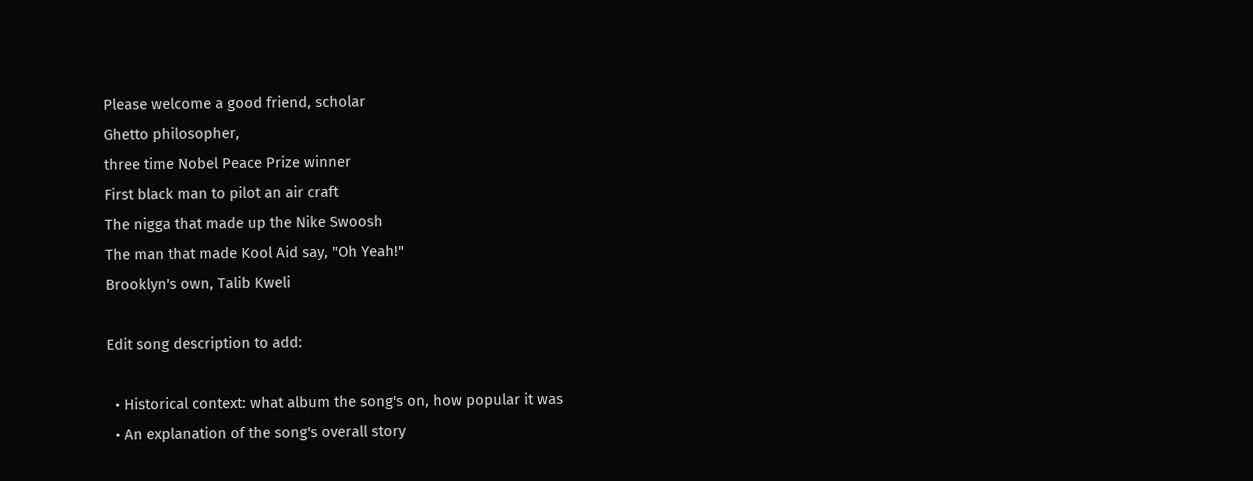Please welcome a good friend, scholar
Ghetto philosopher,
three time Nobel Peace Prize winner
First black man to pilot an air craft
The nigga that made up the Nike Swoosh
The man that made Kool Aid say, "Oh Yeah!"
Brooklyn's own, Talib Kweli

Edit song description to add:

  • Historical context: what album the song's on, how popular it was
  • An explanation of the song's overall story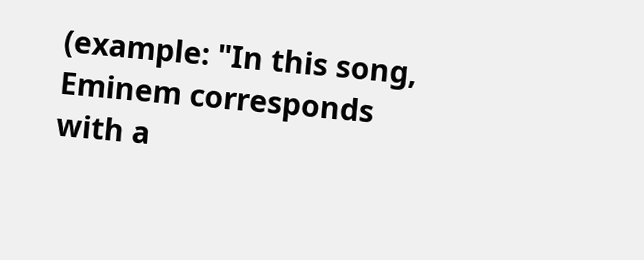(example: "In this song, Eminem corresponds with a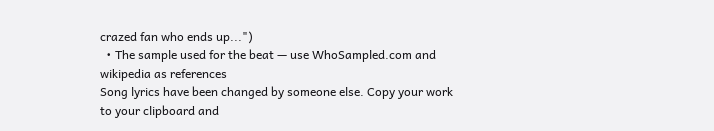crazed fan who ends up...")
  • The sample used for the beat — use WhoSampled.com and wikipedia as references
Song lyrics have been changed by someone else. Copy your work to your clipboard and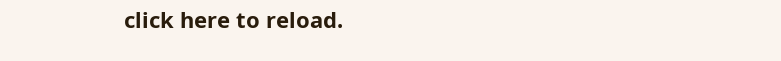click here to reload.